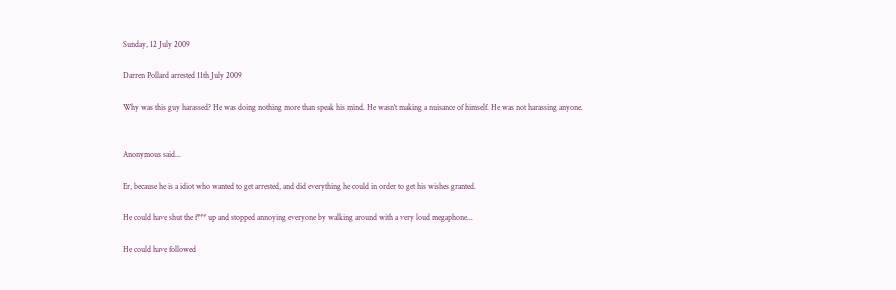Sunday, 12 July 2009

Darren Pollard arrested 11th July 2009

Why was this guy harassed? He was doing nothing more than speak his mind. He wasn't making a nuisance of himself. He was not harassing anyone.


Anonymous said...

Er, because he is a idiot who wanted to get arrested, and did everything he could in order to get his wishes granted.

He could have shut the f*** up and stopped annoying everyone by walking around with a very loud megaphone...

He could have followed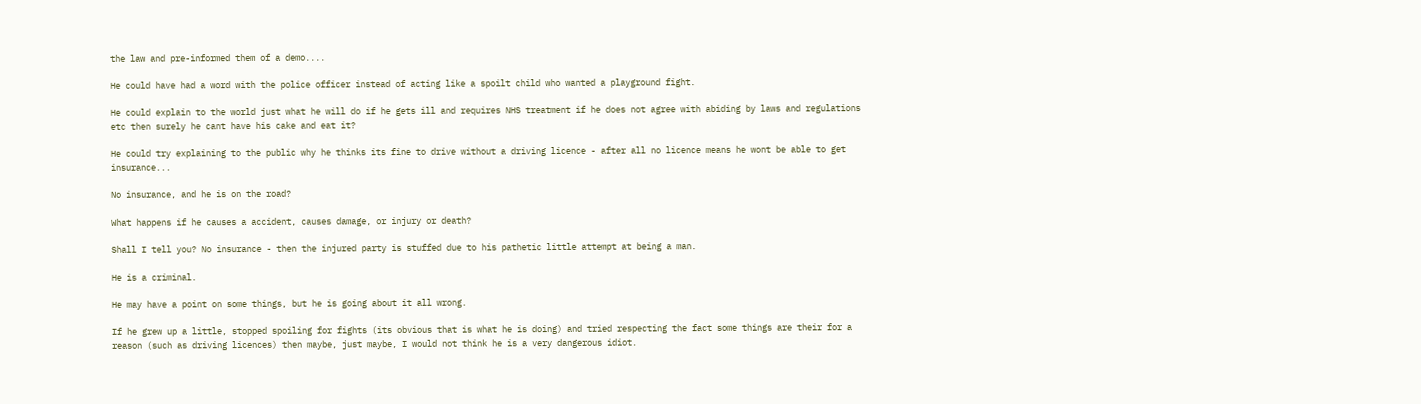the law and pre-informed them of a demo....

He could have had a word with the police officer instead of acting like a spoilt child who wanted a playground fight.

He could explain to the world just what he will do if he gets ill and requires NHS treatment if he does not agree with abiding by laws and regulations etc then surely he cant have his cake and eat it?

He could try explaining to the public why he thinks its fine to drive without a driving licence - after all no licence means he wont be able to get insurance...

No insurance, and he is on the road?

What happens if he causes a accident, causes damage, or injury or death?

Shall I tell you? No insurance - then the injured party is stuffed due to his pathetic little attempt at being a man.

He is a criminal.

He may have a point on some things, but he is going about it all wrong.

If he grew up a little, stopped spoiling for fights (its obvious that is what he is doing) and tried respecting the fact some things are their for a reason (such as driving licences) then maybe, just maybe, I would not think he is a very dangerous idiot.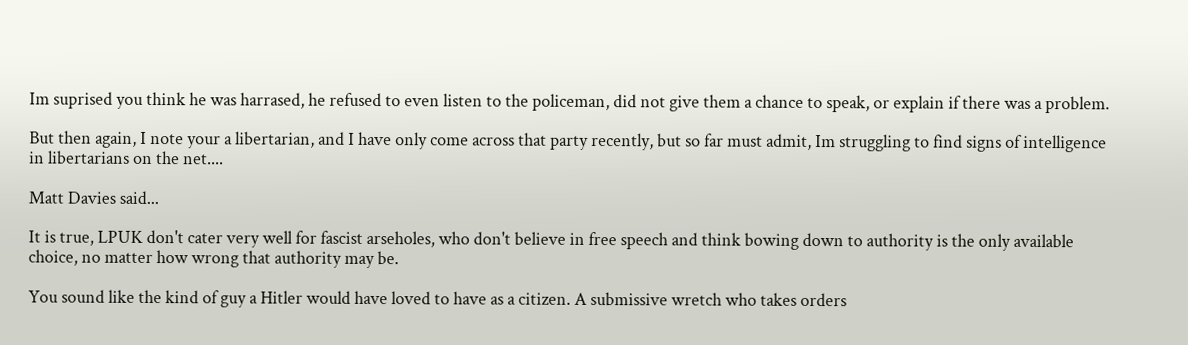Im suprised you think he was harrased, he refused to even listen to the policeman, did not give them a chance to speak, or explain if there was a problem.

But then again, I note your a libertarian, and I have only come across that party recently, but so far must admit, Im struggling to find signs of intelligence in libertarians on the net....

Matt Davies said...

It is true, LPUK don't cater very well for fascist arseholes, who don't believe in free speech and think bowing down to authority is the only available choice, no matter how wrong that authority may be.

You sound like the kind of guy a Hitler would have loved to have as a citizen. A submissive wretch who takes orders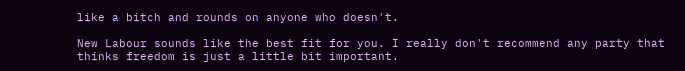like a bitch and rounds on anyone who doesn't.

New Labour sounds like the best fit for you. I really don't recommend any party that thinks freedom is just a little bit important.